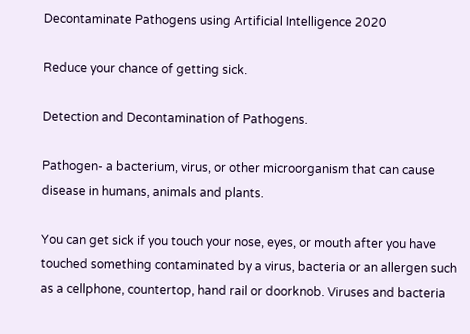Decontaminate Pathogens using Artificial Intelligence 2020

Reduce your chance of getting sick.

Detection and Decontamination of Pathogens.

Pathogen- a bacterium, virus, or other microorganism that can cause disease in humans, animals and plants.

You can get sick if you touch your nose, eyes, or mouth after you have touched something contaminated by a virus, bacteria or an allergen such as a cellphone, countertop, hand rail or doorknob. Viruses and bacteria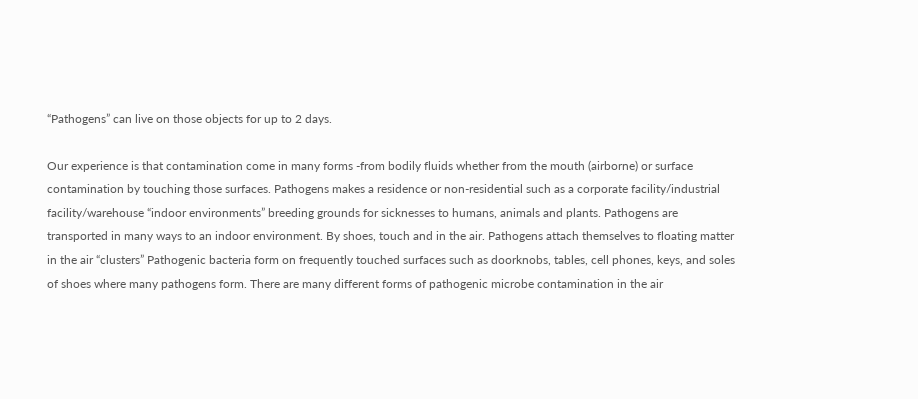“Pathogens” can live on those objects for up to 2 days.

Our experience is that contamination come in many forms -from bodily fluids whether from the mouth (airborne) or surface contamination by touching those surfaces. Pathogens makes a residence or non-residential such as a corporate facility/industrial facility/warehouse “indoor environments” breeding grounds for sicknesses to humans, animals and plants. Pathogens are transported in many ways to an indoor environment. By shoes, touch and in the air. Pathogens attach themselves to floating matter in the air “clusters” Pathogenic bacteria form on frequently touched surfaces such as doorknobs, tables, cell phones, keys, and soles of shoes where many pathogens form. There are many different forms of pathogenic microbe contamination in the air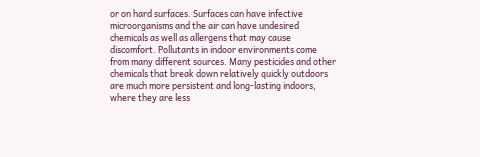or on hard surfaces. Surfaces can have infective microorganisms and the air can have undesired chemicals as well as allergens that may cause discomfort. Pollutants in indoor environments come from many different sources. Many pesticides and other chemicals that break down relatively quickly outdoors are much more persistent and long-lasting indoors, where they are less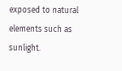exposed to natural elements such as sunlight.